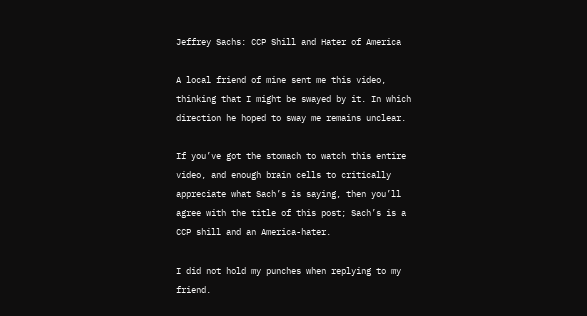Jeffrey Sachs: CCP Shill and Hater of America

A local friend of mine sent me this video, thinking that I might be swayed by it. In which direction he hoped to sway me remains unclear.

If you’ve got the stomach to watch this entire video, and enough brain cells to critically appreciate what Sach’s is saying, then you’ll agree with the title of this post; Sach’s is a CCP shill and an America-hater.

I did not hold my punches when replying to my friend.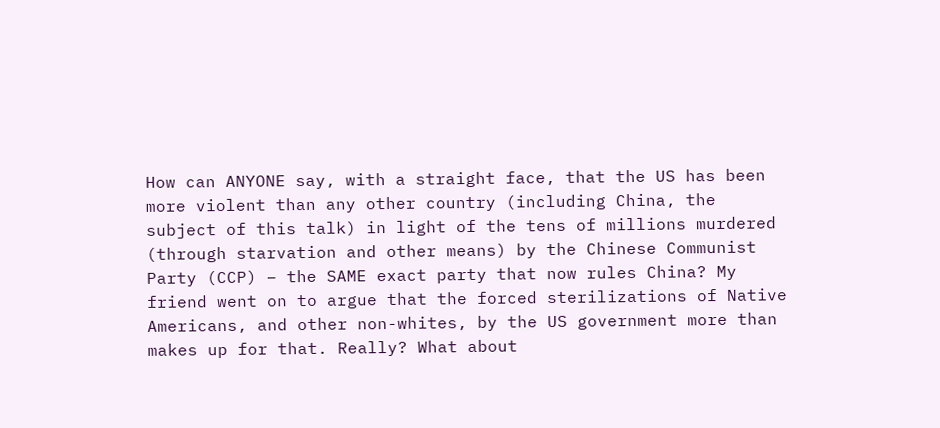How can ANYONE say, with a straight face, that the US has been more violent than any other country (including China, the subject of this talk) in light of the tens of millions murdered (through starvation and other means) by the Chinese Communist Party (CCP) – the SAME exact party that now rules China? My friend went on to argue that the forced sterilizations of Native Americans, and other non-whites, by the US government more than makes up for that. Really? What about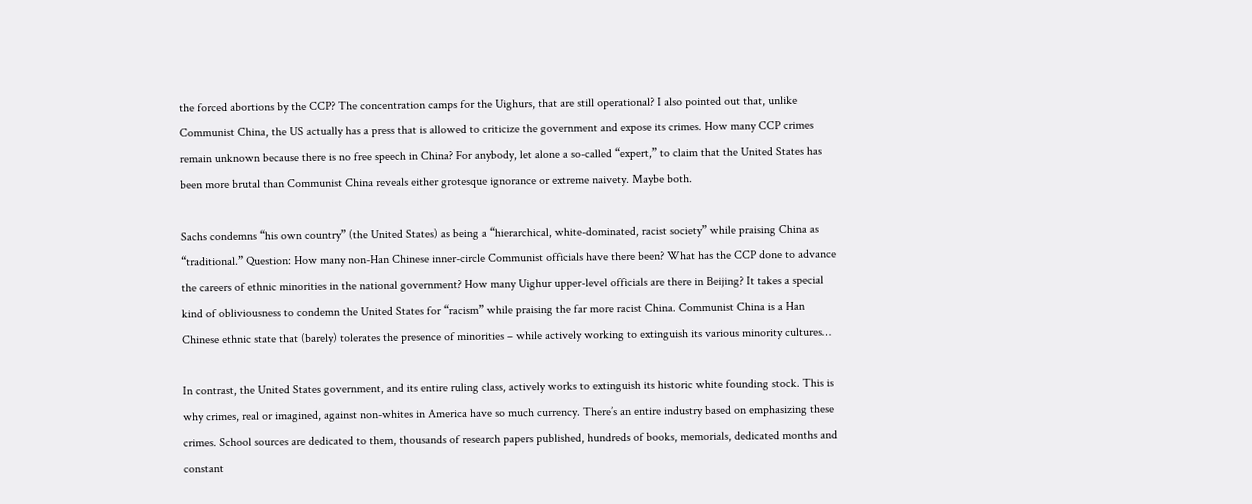the forced abortions by the CCP? The concentration camps for the Uighurs, that are still operational? I also pointed out that, unlike Communist China, the US actually has a press that is allowed to criticize the government and expose its crimes. How many CCP crimes remain unknown because there is no free speech in China? For anybody, let alone a so-called “expert,” to claim that the United States has been more brutal than Communist China reveals either grotesque ignorance or extreme naivety. Maybe both.

Sachs condemns “his own country” (the United States) as being a “hierarchical, white-dominated, racist society” while praising China as “traditional.” Question: How many non-Han Chinese inner-circle Communist officials have there been? What has the CCP done to advance the careers of ethnic minorities in the national government? How many Uighur upper-level officials are there in Beijing? It takes a special kind of obliviousness to condemn the United States for “racism” while praising the far more racist China. Communist China is a Han Chinese ethnic state that (barely) tolerates the presence of minorities – while actively working to extinguish its various minority cultures…

In contrast, the United States government, and its entire ruling class, actively works to extinguish its historic white founding stock. This is why crimes, real or imagined, against non-whites in America have so much currency. There’s an entire industry based on emphasizing these crimes. School sources are dedicated to them, thousands of research papers published, hundreds of books, memorials, dedicated months and constant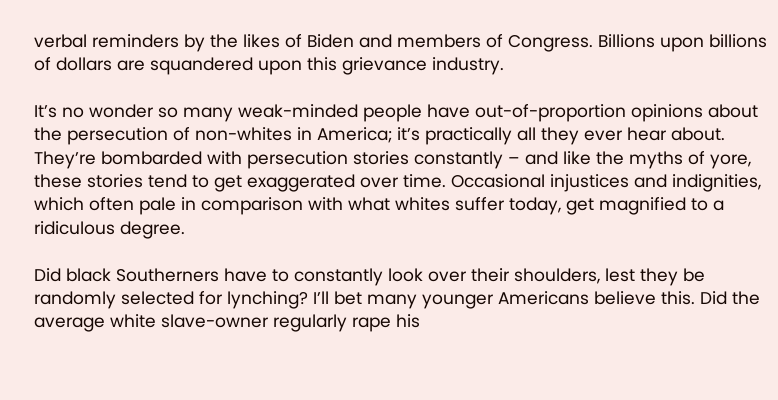verbal reminders by the likes of Biden and members of Congress. Billions upon billions of dollars are squandered upon this grievance industry.

It’s no wonder so many weak-minded people have out-of-proportion opinions about the persecution of non-whites in America; it’s practically all they ever hear about. They’re bombarded with persecution stories constantly – and like the myths of yore, these stories tend to get exaggerated over time. Occasional injustices and indignities, which often pale in comparison with what whites suffer today, get magnified to a ridiculous degree.

Did black Southerners have to constantly look over their shoulders, lest they be randomly selected for lynching? I’ll bet many younger Americans believe this. Did the average white slave-owner regularly rape his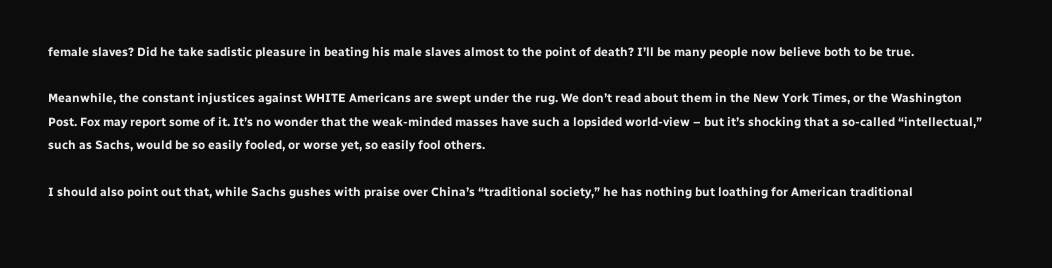female slaves? Did he take sadistic pleasure in beating his male slaves almost to the point of death? I’ll be many people now believe both to be true.

Meanwhile, the constant injustices against WHITE Americans are swept under the rug. We don’t read about them in the New York Times, or the Washington Post. Fox may report some of it. It’s no wonder that the weak-minded masses have such a lopsided world-view – but it’s shocking that a so-called “intellectual,” such as Sachs, would be so easily fooled, or worse yet, so easily fool others.

I should also point out that, while Sachs gushes with praise over China’s “traditional society,” he has nothing but loathing for American traditional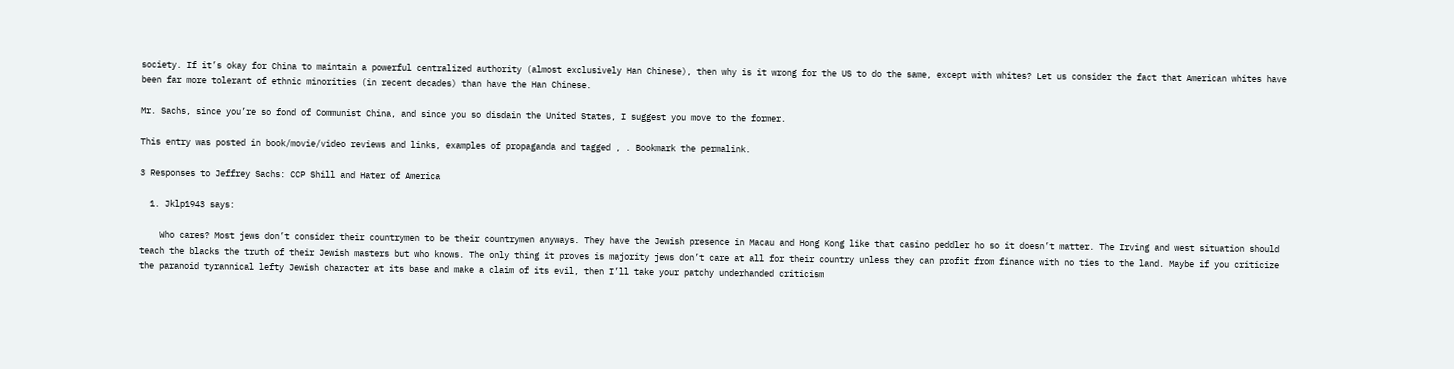society. If it’s okay for China to maintain a powerful centralized authority (almost exclusively Han Chinese), then why is it wrong for the US to do the same, except with whites? Let us consider the fact that American whites have been far more tolerant of ethnic minorities (in recent decades) than have the Han Chinese.

Mr. Sachs, since you’re so fond of Communist China, and since you so disdain the United States, I suggest you move to the former.

This entry was posted in book/movie/video reviews and links, examples of propaganda and tagged , . Bookmark the permalink.

3 Responses to Jeffrey Sachs: CCP Shill and Hater of America

  1. Jklp1943 says:

    Who cares? Most jews don’t consider their countrymen to be their countrymen anyways. They have the Jewish presence in Macau and Hong Kong like that casino peddler ho so it doesn’t matter. The Irving and west situation should teach the blacks the truth of their Jewish masters but who knows. The only thing it proves is majority jews don’t care at all for their country unless they can profit from finance with no ties to the land. Maybe if you criticize the paranoid tyrannical lefty Jewish character at its base and make a claim of its evil, then I’ll take your patchy underhanded criticism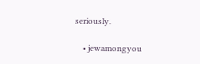seriously.

    • jewamongyou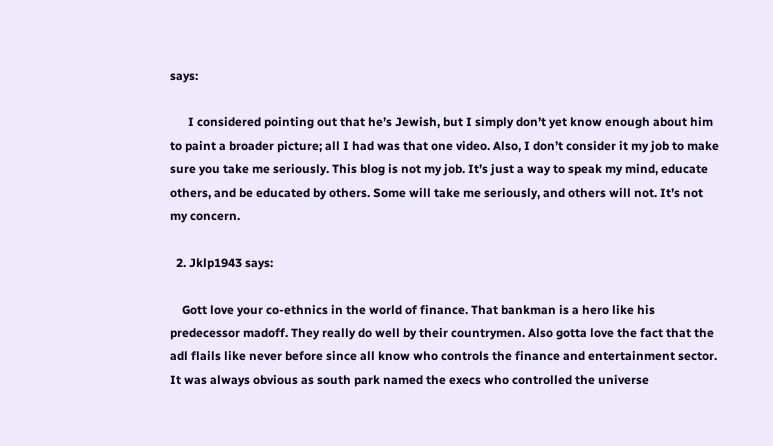says:

      I considered pointing out that he’s Jewish, but I simply don’t yet know enough about him to paint a broader picture; all I had was that one video. Also, I don’t consider it my job to make sure you take me seriously. This blog is not my job. It’s just a way to speak my mind, educate others, and be educated by others. Some will take me seriously, and others will not. It’s not my concern.

  2. Jklp1943 says:

    Gott love your co-ethnics in the world of finance. That bankman is a hero like his predecessor madoff. They really do well by their countrymen. Also gotta love the fact that the adl flails like never before since all know who controls the finance and entertainment sector. It was always obvious as south park named the execs who controlled the universe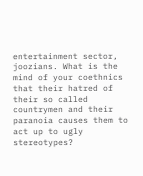entertainment sector, joozians. What is the mind of your coethnics that their hatred of their so called countrymen and their paranoia causes them to act up to ugly stereotypes?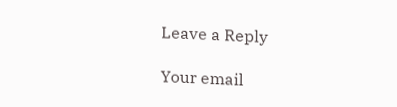Leave a Reply

Your email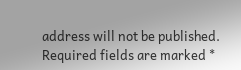address will not be published. Required fields are marked *